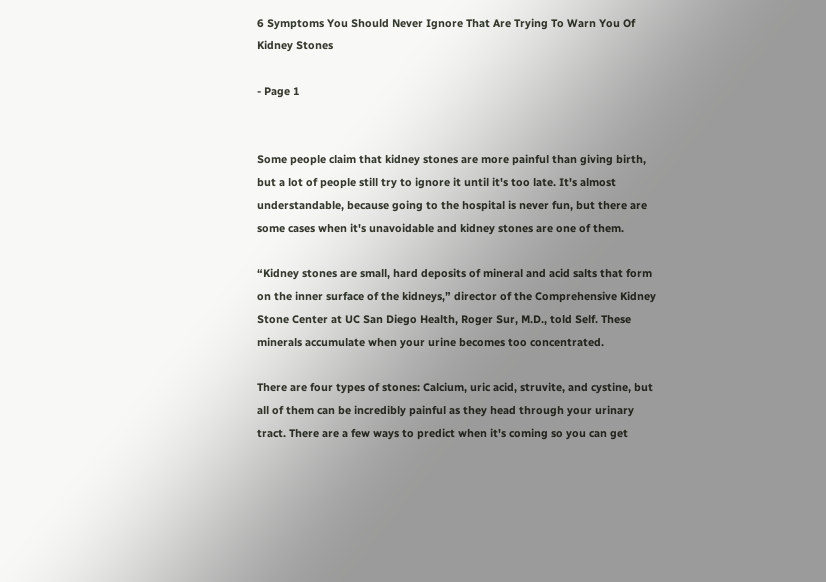6 Symptoms You Should Never Ignore That Are Trying To Warn You Of Kidney Stones

- Page 1


Some people claim that kidney stones are more painful than giving birth, but a lot of people still try to ignore it until it's too late. It's almost understandable, because going to the hospital is never fun, but there are some cases when it's unavoidable and kidney stones are one of them.

“Kidney stones are small, hard deposits of mineral and acid salts that form on the inner surface of the kidneys,” director of the Comprehensive Kidney Stone Center at UC San Diego Health, Roger Sur, M.D., told Self. These minerals accumulate when your urine becomes too concentrated.

There are four types of stones: Calcium, uric acid, struvite, and cystine, but all of them can be incredibly painful as they head through your urinary tract. There are a few ways to predict when it's coming so you can get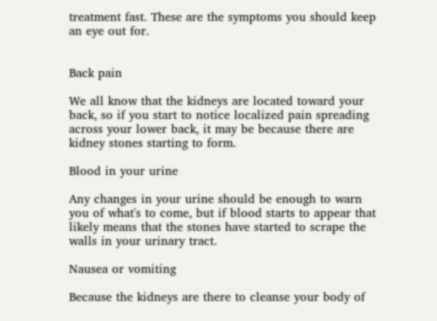treatment fast. These are the symptoms you should keep an eye out for.


Back pain

We all know that the kidneys are located toward your back, so if you start to notice localized pain spreading across your lower back, it may be because there are kidney stones starting to form.

Blood in your urine

Any changes in your urine should be enough to warn you of what's to come, but if blood starts to appear that likely means that the stones have started to scrape the walls in your urinary tract.

Nausea or vomiting

Because the kidneys are there to cleanse your body of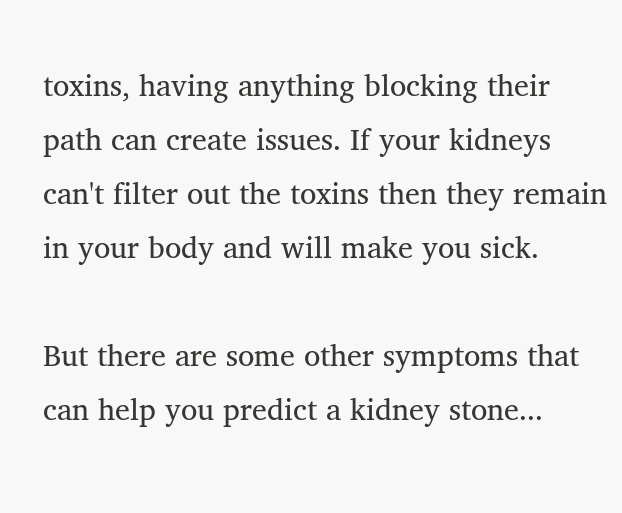toxins, having anything blocking their path can create issues. If your kidneys can't filter out the toxins then they remain in your body and will make you sick.

But there are some other symptoms that can help you predict a kidney stone...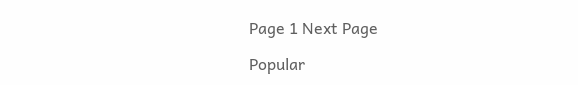Page 1 Next Page

Popular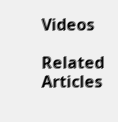Videos

Related Articles